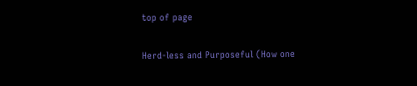top of page

Herd-less and Purposeful (How one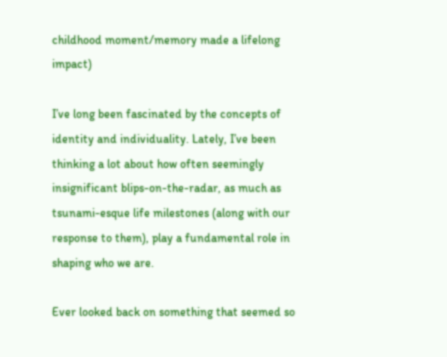childhood moment/memory made a lifelong impact)

I’ve long been fascinated by the concepts of identity and individuality. Lately, I’ve been thinking a lot about how often seemingly insignificant blips-on-the-radar, as much as tsunami-esque life milestones (along with our response to them), play a fundamental role in shaping who we are.

Ever looked back on something that seemed so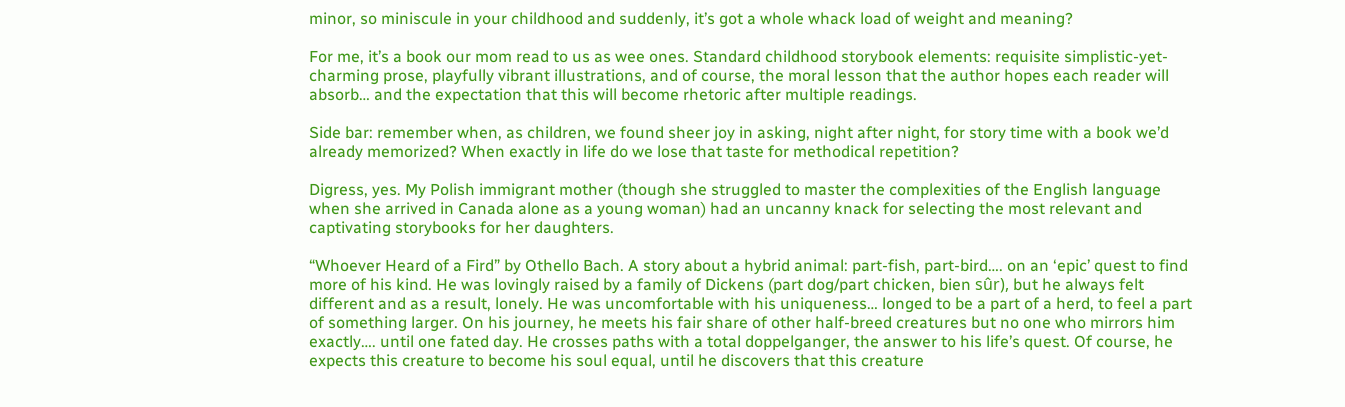minor, so miniscule in your childhood and suddenly, it’s got a whole whack load of weight and meaning?

For me, it’s a book our mom read to us as wee ones. Standard childhood storybook elements: requisite simplistic-yet-charming prose, playfully vibrant illustrations, and of course, the moral lesson that the author hopes each reader will absorb… and the expectation that this will become rhetoric after multiple readings.

Side bar: remember when, as children, we found sheer joy in asking, night after night, for story time with a book we’d already memorized? When exactly in life do we lose that taste for methodical repetition?

Digress, yes. My Polish immigrant mother (though she struggled to master the complexities of the English language when she arrived in Canada alone as a young woman) had an uncanny knack for selecting the most relevant and captivating storybooks for her daughters.

“Whoever Heard of a Fird” by Othello Bach. A story about a hybrid animal: part-fish, part-bird…. on an ‘epic’ quest to find more of his kind. He was lovingly raised by a family of Dickens (part dog/part chicken, bien sûr), but he always felt different and as a result, lonely. He was uncomfortable with his uniqueness… longed to be a part of a herd, to feel a part of something larger. On his journey, he meets his fair share of other half-breed creatures but no one who mirrors him exactly…. until one fated day. He crosses paths with a total doppelganger, the answer to his life’s quest. Of course, he expects this creature to become his soul equal, until he discovers that this creature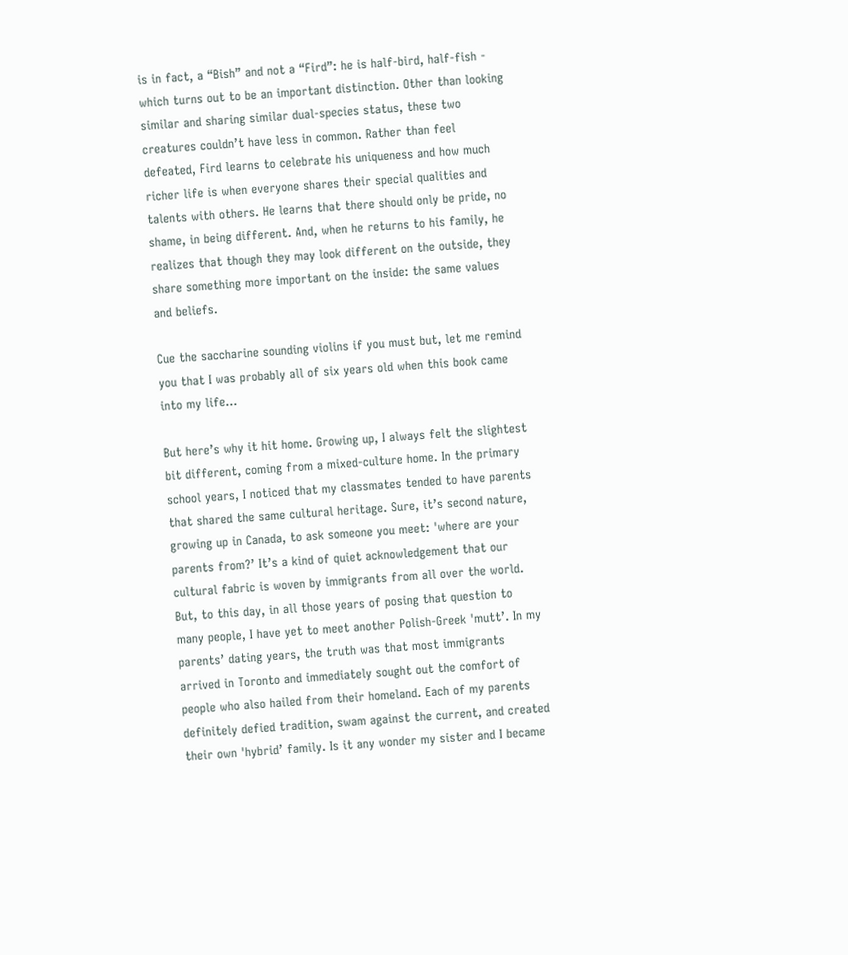is in fact, a “Bish” and not a “Fird”: he is half-bird, half-fish - which turns out to be an important distinction. Other than looking similar and sharing similar dual-species status, these two creatures couldn’t have less in common. Rather than feel defeated, Fird learns to celebrate his uniqueness and how much richer life is when everyone shares their special qualities and talents with others. He learns that there should only be pride, no shame, in being different. And, when he returns to his family, he realizes that though they may look different on the outside, they share something more important on the inside: the same values and beliefs.

Cue the saccharine sounding violins if you must but, let me remind you that I was probably all of six years old when this book came into my life…

But here’s why it hit home. Growing up, I always felt the slightest bit different, coming from a mixed-culture home. In the primary school years, I noticed that my classmates tended to have parents that shared the same cultural heritage. Sure, it’s second nature, growing up in Canada, to ask someone you meet: 'where are your parents from?’ It’s a kind of quiet acknowledgement that our cultural fabric is woven by immigrants from all over the world. But, to this day, in all those years of posing that question to many people, I have yet to meet another Polish-Greek 'mutt’. In my parents’ dating years, the truth was that most immigrants arrived in Toronto and immediately sought out the comfort of people who also hailed from their homeland. Each of my parents definitely defied tradition, swam against the current, and created their own 'hybrid’ family. Is it any wonder my sister and I became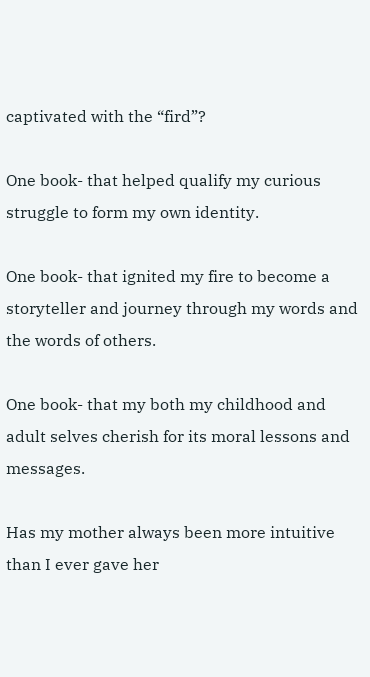captivated with the “fird”?

One book- that helped qualify my curious struggle to form my own identity.

One book- that ignited my fire to become a storyteller and journey through my words and the words of others.

One book- that my both my childhood and adult selves cherish for its moral lessons and messages.

Has my mother always been more intuitive than I ever gave her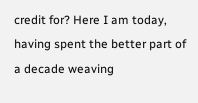credit for? Here I am today, having spent the better part of a decade weaving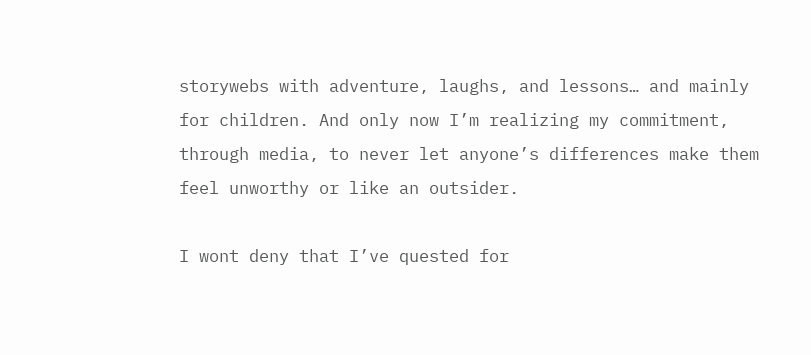storywebs with adventure, laughs, and lessons… and mainly for children. And only now I’m realizing my commitment, through media, to never let anyone’s differences make them feel unworthy or like an outsider.

I wont deny that I’ve quested for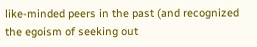like-minded peers in the past (and recognized the egoism of seeking out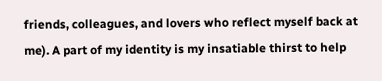friends, colleagues, and lovers who reflect myself back at me). A part of my identity is my insatiable thirst to help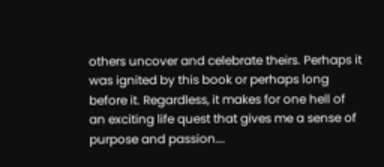others uncover and celebrate theirs. Perhaps it was ignited by this book or perhaps long before it. Regardless, it makes for one hell of an exciting life quest that gives me a sense of purpose and passion….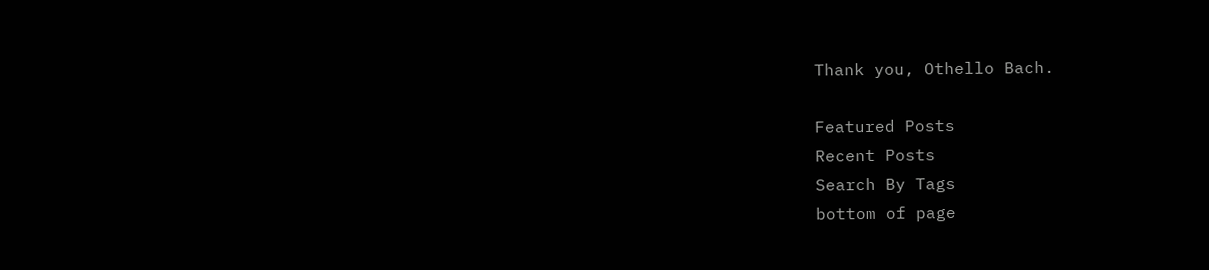Thank you, Othello Bach.

Featured Posts
Recent Posts
Search By Tags
bottom of page